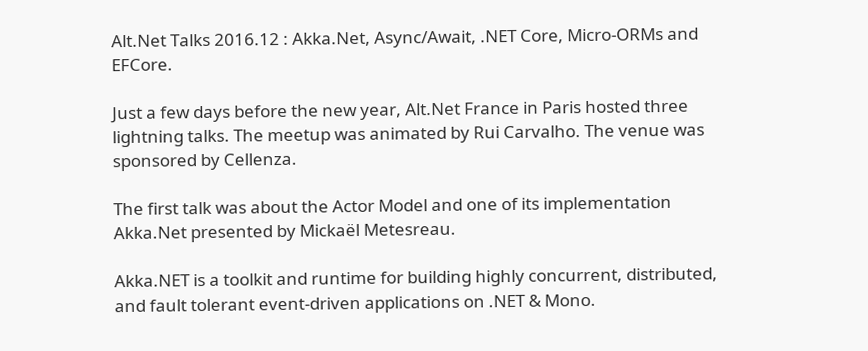Alt.Net Talks 2016.12 : Akka.Net, Async/Await, .NET Core, Micro-ORMs and EFCore.

Just a few days before the new year, Alt.Net France in Paris hosted three lightning talks. The meetup was animated by Rui Carvalho. The venue was sponsored by Cellenza.

The first talk was about the Actor Model and one of its implementation Akka.Net presented by Mickaël Metesreau.

Akka.NET is a toolkit and runtime for building highly concurrent, distributed, and fault tolerant event-driven applications on .NET & Mono.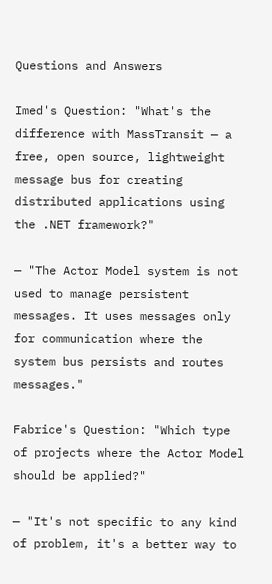Questions and Answers

Imed's Question: "What's the difference with MassTransit — a free, open source, lightweight message bus for creating distributed applications using the .NET framework?"

— "The Actor Model system is not used to manage persistent messages. It uses messages only for communication where the system bus persists and routes messages."

Fabrice's Question: "Which type of projects where the Actor Model should be applied?"

— "It's not specific to any kind of problem, it's a better way to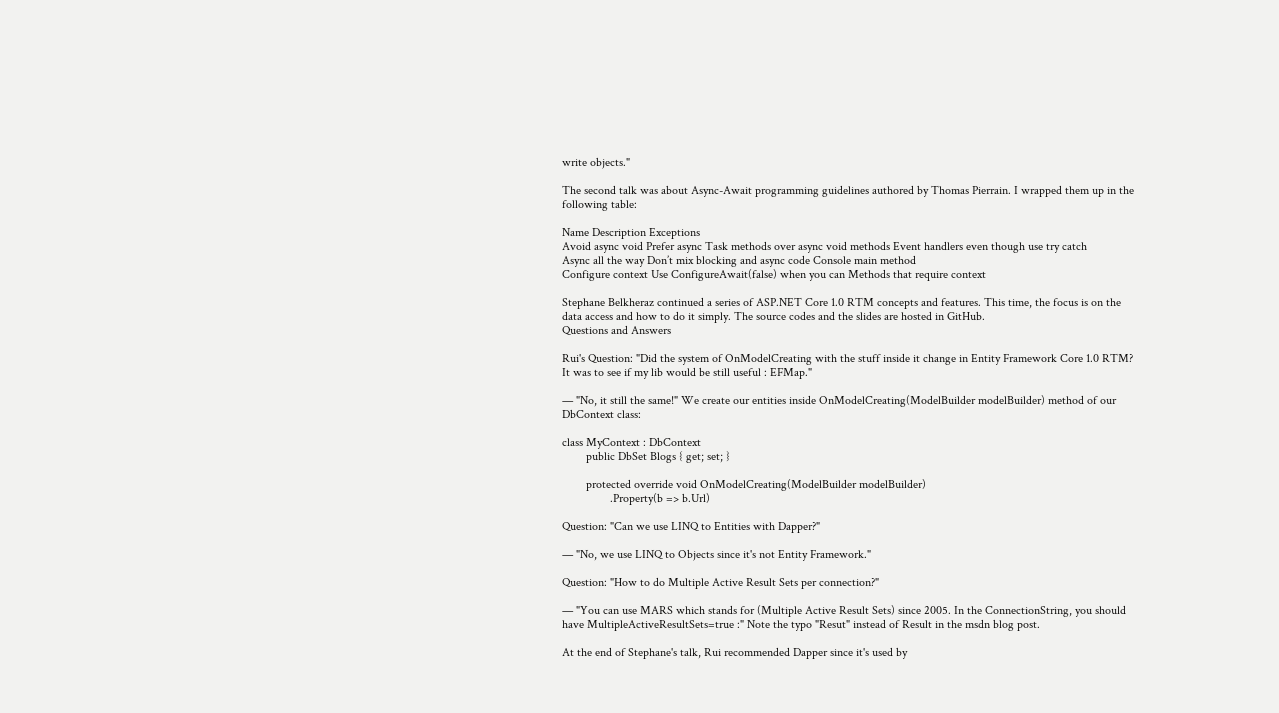write objects."

The second talk was about Async-Await programming guidelines authored by Thomas Pierrain. I wrapped them up in the following table:

Name Description Exceptions
Avoid async void Prefer async Task methods over async void methods Event handlers even though use try catch
Async all the way Don’t mix blocking and async code Console main method
Configure context Use ConfigureAwait(false) when you can Methods that require context

Stephane Belkheraz continued a series of ASP.NET Core 1.0 RTM concepts and features. This time, the focus is on the data access and how to do it simply. The source codes and the slides are hosted in GitHub.
Questions and Answers

Rui's Question: "Did the system of OnModelCreating with the stuff inside it change in Entity Framework Core 1.0 RTM? It was to see if my lib would be still useful : EFMap."

— "No, it still the same!" We create our entities inside OnModelCreating(ModelBuilder modelBuilder) method of our DbContext class:

class MyContext : DbContext
        public DbSet Blogs { get; set; }

        protected override void OnModelCreating(ModelBuilder modelBuilder)
                .Property(b => b.Url)

Question: "Can we use LINQ to Entities with Dapper?"

— "No, we use LINQ to Objects since it's not Entity Framework."

Question: "How to do Multiple Active Result Sets per connection?"

— "You can use MARS which stands for (Multiple Active Result Sets) since 2005. In the ConnectionString, you should have MultipleActiveResultSets=true :" Note the typo "Resut" instead of Result in the msdn blog post.

At the end of Stephane's talk, Rui recommended Dapper since it's used by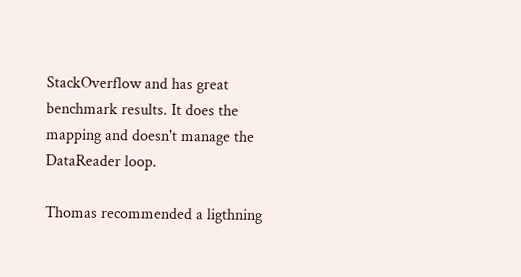StackOverflow and has great benchmark results. It does the mapping and doesn't manage the DataReader loop.

Thomas recommended a ligthning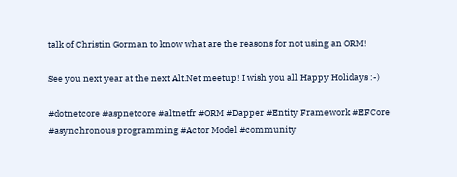talk of Christin Gorman to know what are the reasons for not using an ORM!

See you next year at the next Alt.Net meetup! I wish you all Happy Holidays :-)

#dotnetcore #aspnetcore #altnetfr #ORM #Dapper #Entity Framework #EFCore #asynchronous programming #Actor Model #community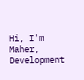Hi, I'm Maher, Development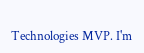Technologies MVP. I'm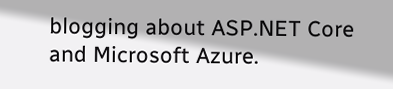blogging about ASP.NET Core and Microsoft Azure.